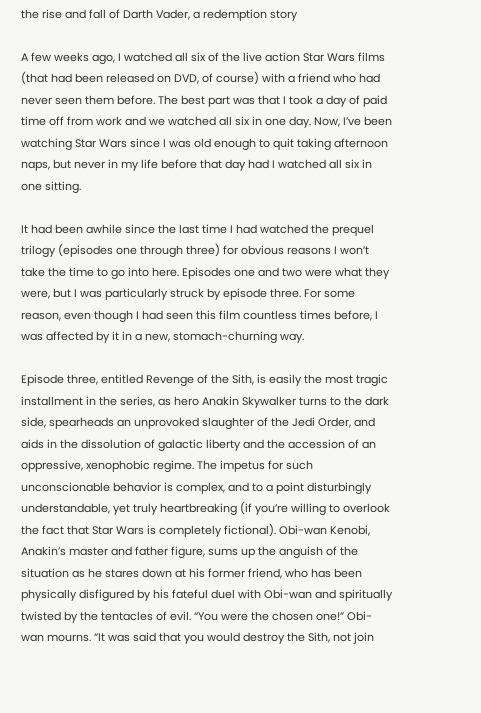the rise and fall of Darth Vader, a redemption story

A few weeks ago, I watched all six of the live action Star Wars films (that had been released on DVD, of course) with a friend who had never seen them before. The best part was that I took a day of paid time off from work and we watched all six in one day. Now, I’ve been watching Star Wars since I was old enough to quit taking afternoon naps, but never in my life before that day had I watched all six in one sitting.

It had been awhile since the last time I had watched the prequel trilogy (episodes one through three) for obvious reasons I won’t take the time to go into here. Episodes one and two were what they were, but I was particularly struck by episode three. For some reason, even though I had seen this film countless times before, I was affected by it in a new, stomach-churning way.

Episode three, entitled Revenge of the Sith, is easily the most tragic installment in the series, as hero Anakin Skywalker turns to the dark side, spearheads an unprovoked slaughter of the Jedi Order, and aids in the dissolution of galactic liberty and the accession of an oppressive, xenophobic regime. The impetus for such unconscionable behavior is complex, and to a point disturbingly understandable, yet truly heartbreaking (if you’re willing to overlook the fact that Star Wars is completely fictional). Obi-wan Kenobi, Anakin’s master and father figure, sums up the anguish of the situation as he stares down at his former friend, who has been physically disfigured by his fateful duel with Obi-wan and spiritually twisted by the tentacles of evil. “You were the chosen one!” Obi-wan mourns. “It was said that you would destroy the Sith, not join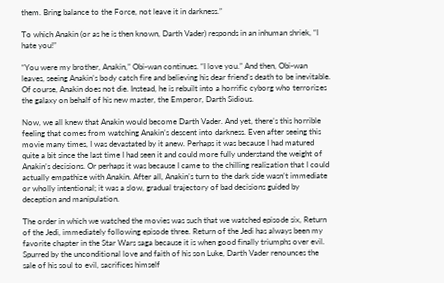them. Bring balance to the Force, not leave it in darkness.”

To which Anakin (or as he is then known, Darth Vader) responds in an inhuman shriek, “I hate you!”

“You were my brother, Anakin,” Obi-wan continues. “I love you.” And then, Obi-wan leaves, seeing Anakin’s body catch fire and believing his dear friend’s death to be inevitable. Of course, Anakin does not die. Instead, he is rebuilt into a horrific cyborg who terrorizes the galaxy on behalf of his new master, the Emperor, Darth Sidious.

Now, we all knew that Anakin would become Darth Vader. And yet, there’s this horrible feeling that comes from watching Anakin’s descent into darkness. Even after seeing this movie many times, I was devastated by it anew. Perhaps it was because I had matured quite a bit since the last time I had seen it and could more fully understand the weight of Anakin’s decisions. Or perhaps it was because I came to the chilling realization that I could actually empathize with Anakin. After all, Anakin’s turn to the dark side wasn’t immediate or wholly intentional; it was a slow, gradual trajectory of bad decisions guided by deception and manipulation.

The order in which we watched the movies was such that we watched episode six, Return of the Jedi, immediately following episode three. Return of the Jedi has always been my favorite chapter in the Star Wars saga because it is when good finally triumphs over evil. Spurred by the unconditional love and faith of his son Luke, Darth Vader renounces the sale of his soul to evil, sacrifices himself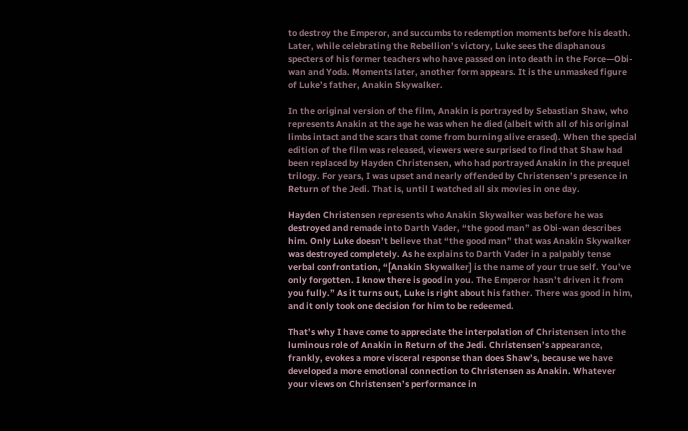to destroy the Emperor, and succumbs to redemption moments before his death. Later, while celebrating the Rebellion’s victory, Luke sees the diaphanous specters of his former teachers who have passed on into death in the Force—Obi-wan and Yoda. Moments later, another form appears. It is the unmasked figure of Luke’s father, Anakin Skywalker.

In the original version of the film, Anakin is portrayed by Sebastian Shaw, who represents Anakin at the age he was when he died (albeit with all of his original limbs intact and the scars that come from burning alive erased). When the special edition of the film was released, viewers were surprised to find that Shaw had been replaced by Hayden Christensen, who had portrayed Anakin in the prequel trilogy. For years, I was upset and nearly offended by Christensen’s presence in Return of the Jedi. That is, until I watched all six movies in one day.

Hayden Christensen represents who Anakin Skywalker was before he was destroyed and remade into Darth Vader, “the good man” as Obi-wan describes him. Only Luke doesn’t believe that “the good man” that was Anakin Skywalker was destroyed completely. As he explains to Darth Vader in a palpably tense verbal confrontation, “[Anakin Skywalker] is the name of your true self. You’ve only forgotten. I know there is good in you. The Emperor hasn’t driven it from you fully.” As it turns out, Luke is right about his father. There was good in him, and it only took one decision for him to be redeemed.

That’s why I have come to appreciate the interpolation of Christensen into the luminous role of Anakin in Return of the Jedi. Christensen’s appearance, frankly, evokes a more visceral response than does Shaw’s, because we have developed a more emotional connection to Christensen as Anakin. Whatever your views on Christensen’s performance in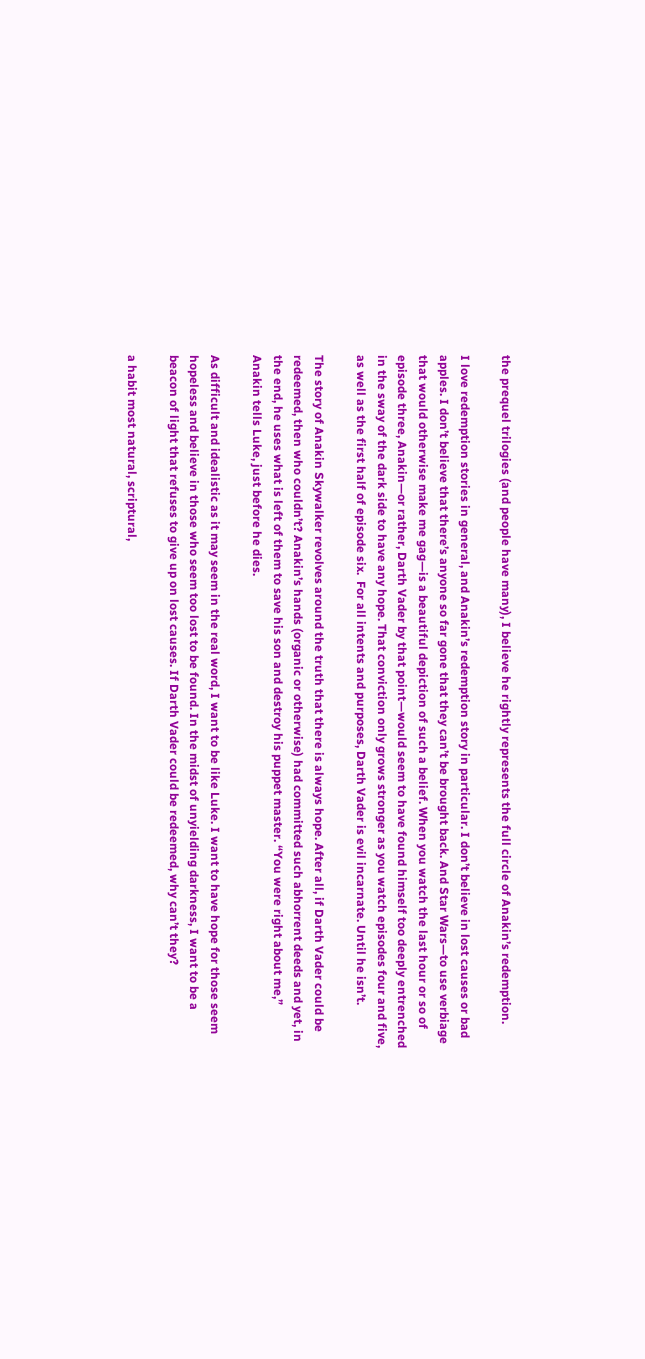the prequel trilogies (and people have many), I believe he rightly represents the full circle of Anakin’s redemption.

I love redemption stories in general, and Anakin’s redemption story in particular. I don’t believe in lost causes or bad apples. I don’t believe that there’s anyone so far gone that they can’t be brought back. And Star Wars—to use verbiage that would otherwise make me gag—is a beautiful depiction of such a belief. When you watch the last hour or so of episode three, Anakin—or rather, Darth Vader by that point—would seem to have found himself too deeply entrenched in the sway of the dark side to have any hope. That conviction only grows stronger as you watch episodes four and five, as well as the first half of episode six.  For all intents and purposes, Darth Vader is evil incarnate. Until he isn’t.

The story of Anakin Skywalker revolves around the truth that there is always hope. After all, if Darth Vader could be redeemed, then who couldn’t? Anakin’s hands (organic or otherwise) had committed such abhorrent deeds and yet, in the end, he uses what is left of them to save his son and destroy his puppet master. “You were right about me,” Anakin tells Luke, just before he dies.

As difficult and idealistic as it may seem in the real word, I want to be like Luke. I want to have hope for those seem hopeless and believe in those who seem too lost to be found. In the midst of unyielding darkness, I want to be a beacon of light that refuses to give up on lost causes. If Darth Vader could be redeemed, why can’t they?

a habit most natural, scriptural,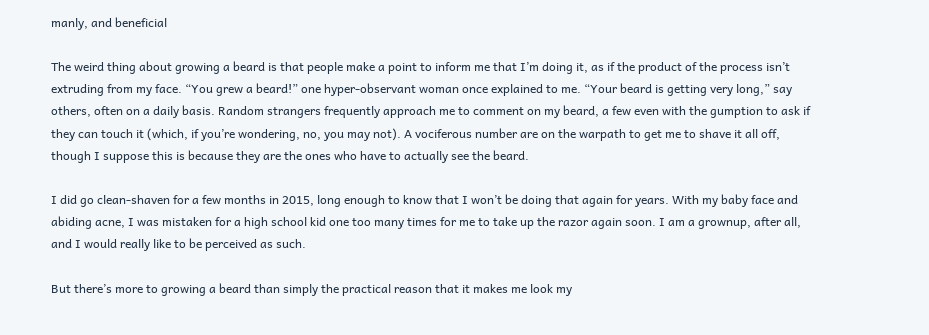manly, and beneficial

The weird thing about growing a beard is that people make a point to inform me that I’m doing it, as if the product of the process isn’t extruding from my face. “You grew a beard!” one hyper-observant woman once explained to me. “Your beard is getting very long,” say others, often on a daily basis. Random strangers frequently approach me to comment on my beard, a few even with the gumption to ask if they can touch it (which, if you’re wondering, no, you may not). A vociferous number are on the warpath to get me to shave it all off, though I suppose this is because they are the ones who have to actually see the beard.

I did go clean-shaven for a few months in 2015, long enough to know that I won’t be doing that again for years. With my baby face and abiding acne, I was mistaken for a high school kid one too many times for me to take up the razor again soon. I am a grownup, after all, and I would really like to be perceived as such.

But there’s more to growing a beard than simply the practical reason that it makes me look my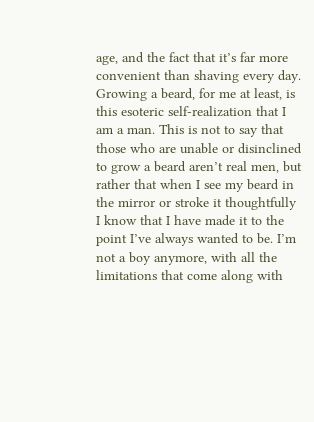age, and the fact that it’s far more convenient than shaving every day. Growing a beard, for me at least, is this esoteric self-realization that I am a man. This is not to say that those who are unable or disinclined to grow a beard aren’t real men, but rather that when I see my beard in the mirror or stroke it thoughtfully I know that I have made it to the point I’ve always wanted to be. I’m not a boy anymore, with all the limitations that come along with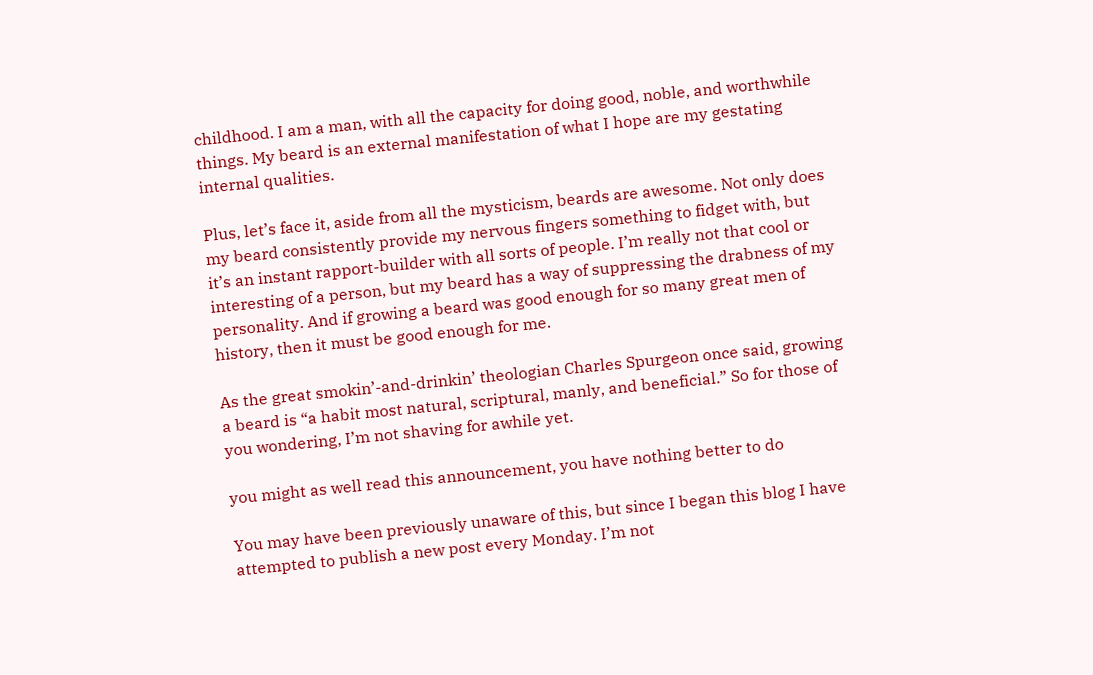childhood. I am a man, with all the capacity for doing good, noble, and worthwhile things. My beard is an external manifestation of what I hope are my gestating internal qualities.

Plus, let’s face it, aside from all the mysticism, beards are awesome. Not only does my beard consistently provide my nervous fingers something to fidget with, but it’s an instant rapport-builder with all sorts of people. I’m really not that cool or interesting of a person, but my beard has a way of suppressing the drabness of my personality. And if growing a beard was good enough for so many great men of history, then it must be good enough for me.

As the great smokin’-and-drinkin’ theologian Charles Spurgeon once said, growing a beard is “a habit most natural, scriptural, manly, and beneficial.” So for those of you wondering, I’m not shaving for awhile yet.

you might as well read this announcement, you have nothing better to do

You may have been previously unaware of this, but since I began this blog I have attempted to publish a new post every Monday. I’m not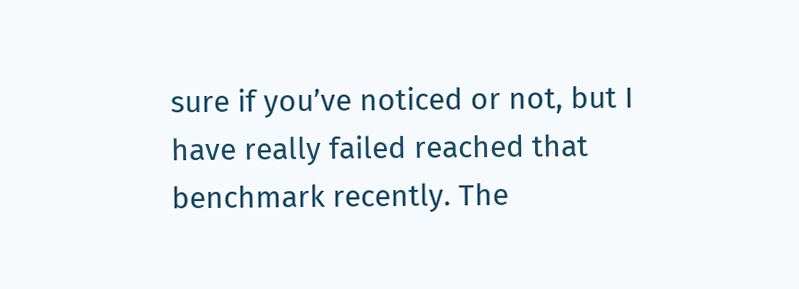sure if you’ve noticed or not, but I have really failed reached that benchmark recently. The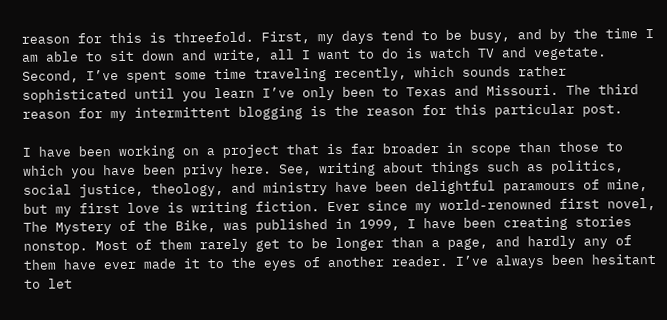reason for this is threefold. First, my days tend to be busy, and by the time I am able to sit down and write, all I want to do is watch TV and vegetate. Second, I’ve spent some time traveling recently, which sounds rather sophisticated until you learn I’ve only been to Texas and Missouri. The third reason for my intermittent blogging is the reason for this particular post.

I have been working on a project that is far broader in scope than those to which you have been privy here. See, writing about things such as politics, social justice, theology, and ministry have been delightful paramours of mine, but my first love is writing fiction. Ever since my world-renowned first novel, The Mystery of the Bike, was published in 1999, I have been creating stories nonstop. Most of them rarely get to be longer than a page, and hardly any of them have ever made it to the eyes of another reader. I’ve always been hesitant to let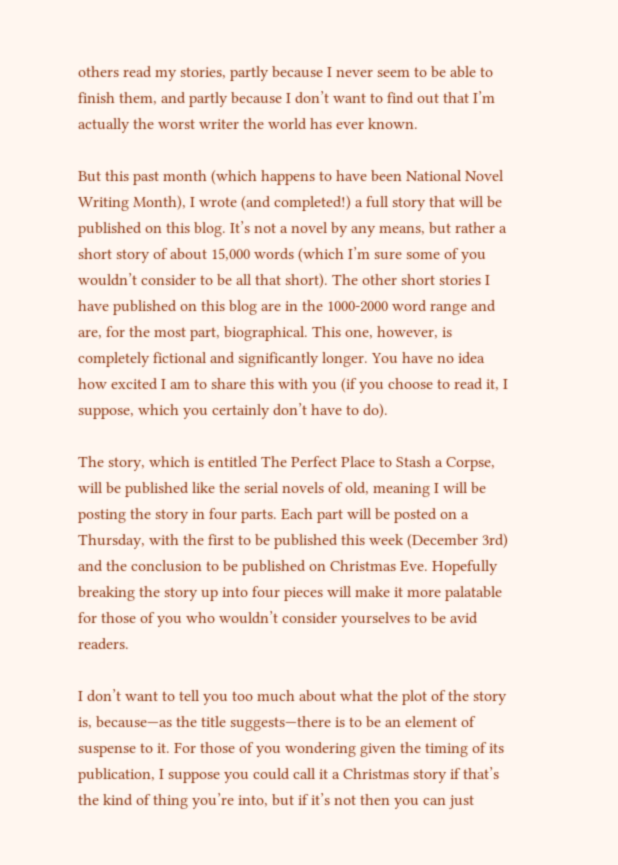others read my stories, partly because I never seem to be able to finish them, and partly because I don’t want to find out that I’m actually the worst writer the world has ever known.

But this past month (which happens to have been National Novel Writing Month), I wrote (and completed!) a full story that will be published on this blog. It’s not a novel by any means, but rather a short story of about 15,000 words (which I’m sure some of you wouldn’t consider to be all that short). The other short stories I have published on this blog are in the 1000-2000 word range and are, for the most part, biographical. This one, however, is completely fictional and significantly longer. You have no idea how excited I am to share this with you (if you choose to read it, I suppose, which you certainly don’t have to do).

The story, which is entitled The Perfect Place to Stash a Corpse, will be published like the serial novels of old, meaning I will be posting the story in four parts. Each part will be posted on a Thursday, with the first to be published this week (December 3rd) and the conclusion to be published on Christmas Eve. Hopefully breaking the story up into four pieces will make it more palatable for those of you who wouldn’t consider yourselves to be avid readers.

I don’t want to tell you too much about what the plot of the story is, because—as the title suggests—there is to be an element of suspense to it. For those of you wondering given the timing of its publication, I suppose you could call it a Christmas story if that’s the kind of thing you’re into, but if it’s not then you can just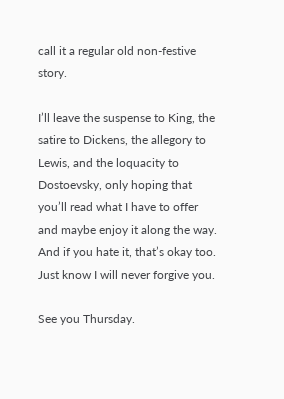call it a regular old non-festive story.

I’ll leave the suspense to King, the satire to Dickens, the allegory to Lewis, and the loquacity to Dostoevsky, only hoping that you’ll read what I have to offer and maybe enjoy it along the way. And if you hate it, that’s okay too. Just know I will never forgive you.

See you Thursday.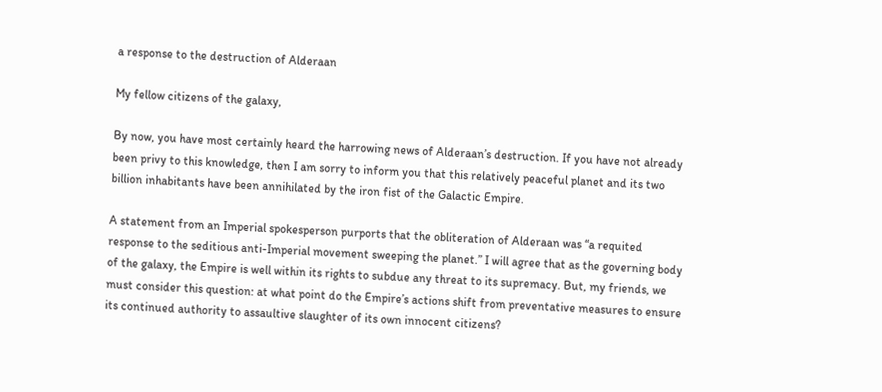a response to the destruction of Alderaan

My fellow citizens of the galaxy,

By now, you have most certainly heard the harrowing news of Alderaan’s destruction. If you have not already been privy to this knowledge, then I am sorry to inform you that this relatively peaceful planet and its two billion inhabitants have been annihilated by the iron fist of the Galactic Empire.

A statement from an Imperial spokesperson purports that the obliteration of Alderaan was “a requited response to the seditious anti-Imperial movement sweeping the planet.” I will agree that as the governing body of the galaxy, the Empire is well within its rights to subdue any threat to its supremacy. But, my friends, we must consider this question: at what point do the Empire’s actions shift from preventative measures to ensure its continued authority to assaultive slaughter of its own innocent citizens?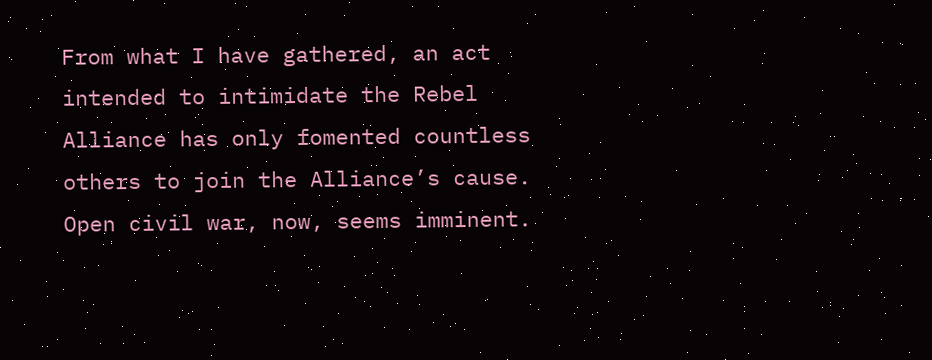From what I have gathered, an act intended to intimidate the Rebel Alliance has only fomented countless others to join the Alliance’s cause. Open civil war, now, seems imminent.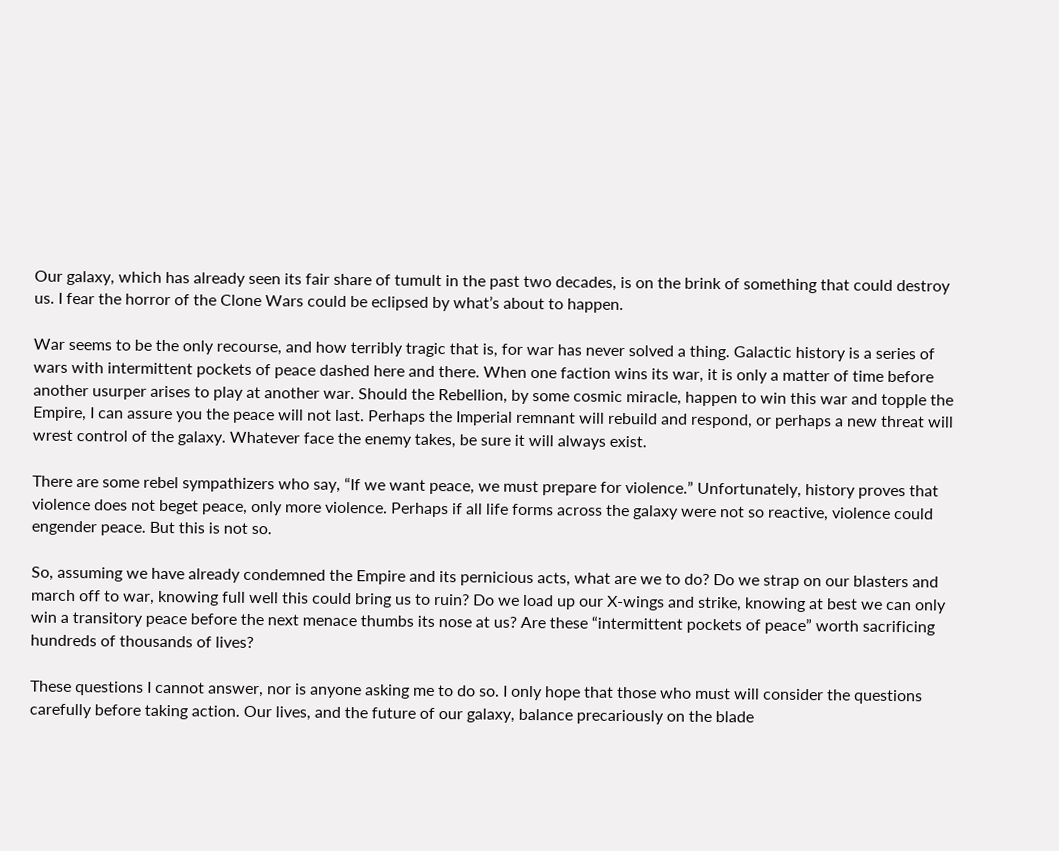Our galaxy, which has already seen its fair share of tumult in the past two decades, is on the brink of something that could destroy us. I fear the horror of the Clone Wars could be eclipsed by what’s about to happen.

War seems to be the only recourse, and how terribly tragic that is, for war has never solved a thing. Galactic history is a series of wars with intermittent pockets of peace dashed here and there. When one faction wins its war, it is only a matter of time before another usurper arises to play at another war. Should the Rebellion, by some cosmic miracle, happen to win this war and topple the Empire, I can assure you the peace will not last. Perhaps the Imperial remnant will rebuild and respond, or perhaps a new threat will wrest control of the galaxy. Whatever face the enemy takes, be sure it will always exist.

There are some rebel sympathizers who say, “If we want peace, we must prepare for violence.” Unfortunately, history proves that violence does not beget peace, only more violence. Perhaps if all life forms across the galaxy were not so reactive, violence could engender peace. But this is not so.

So, assuming we have already condemned the Empire and its pernicious acts, what are we to do? Do we strap on our blasters and march off to war, knowing full well this could bring us to ruin? Do we load up our X-wings and strike, knowing at best we can only win a transitory peace before the next menace thumbs its nose at us? Are these “intermittent pockets of peace” worth sacrificing hundreds of thousands of lives?

These questions I cannot answer, nor is anyone asking me to do so. I only hope that those who must will consider the questions carefully before taking action. Our lives, and the future of our galaxy, balance precariously on the blade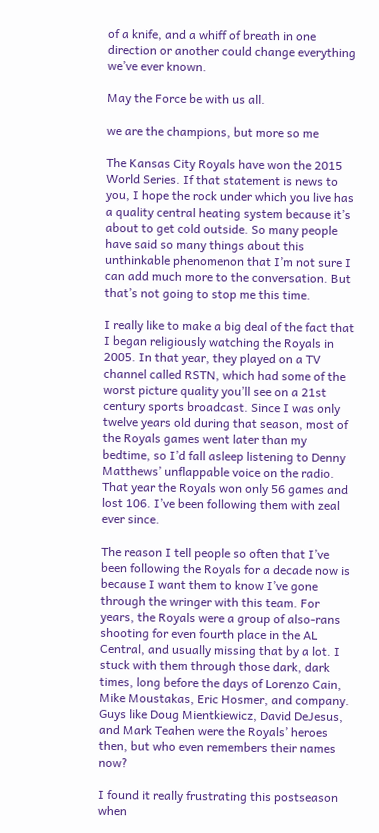of a knife, and a whiff of breath in one direction or another could change everything we’ve ever known.

May the Force be with us all.

we are the champions, but more so me

The Kansas City Royals have won the 2015 World Series. If that statement is news to you, I hope the rock under which you live has a quality central heating system because it’s about to get cold outside. So many people have said so many things about this unthinkable phenomenon that I’m not sure I can add much more to the conversation. But that’s not going to stop me this time.

I really like to make a big deal of the fact that I began religiously watching the Royals in 2005. In that year, they played on a TV channel called RSTN, which had some of the worst picture quality you’ll see on a 21st century sports broadcast. Since I was only twelve years old during that season, most of the Royals games went later than my bedtime, so I’d fall asleep listening to Denny Matthews’ unflappable voice on the radio. That year the Royals won only 56 games and lost 106. I’ve been following them with zeal ever since.

The reason I tell people so often that I’ve been following the Royals for a decade now is because I want them to know I’ve gone through the wringer with this team. For years, the Royals were a group of also-rans shooting for even fourth place in the AL Central, and usually missing that by a lot. I stuck with them through those dark, dark times, long before the days of Lorenzo Cain, Mike Moustakas, Eric Hosmer, and company. Guys like Doug Mientkiewicz, David DeJesus, and Mark Teahen were the Royals’ heroes then, but who even remembers their names now?

I found it really frustrating this postseason when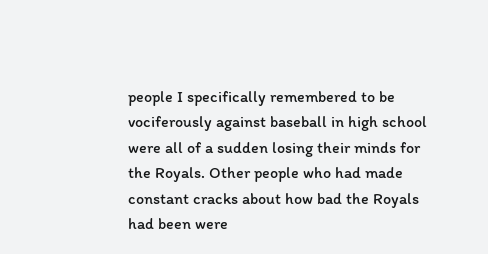people I specifically remembered to be vociferously against baseball in high school were all of a sudden losing their minds for the Royals. Other people who had made constant cracks about how bad the Royals had been were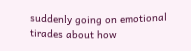suddenly going on emotional tirades about how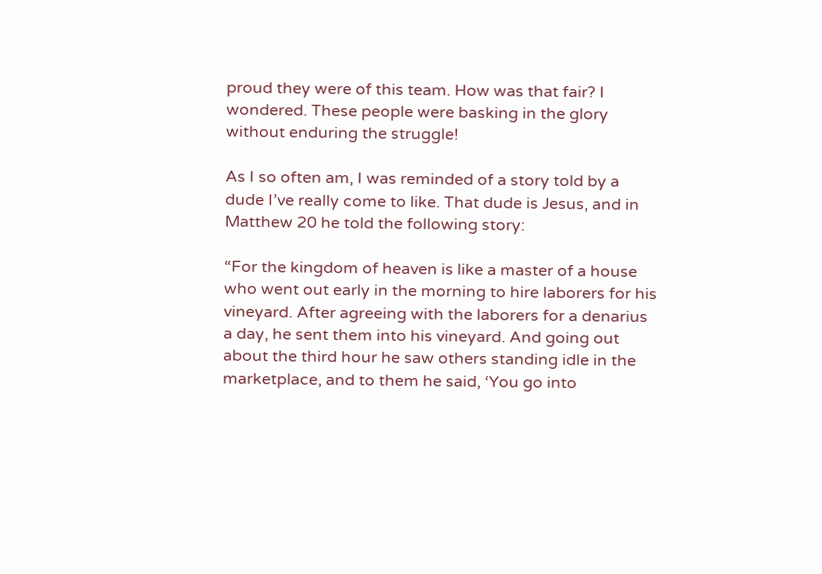proud they were of this team. How was that fair? I wondered. These people were basking in the glory without enduring the struggle!

As I so often am, I was reminded of a story told by a dude I’ve really come to like. That dude is Jesus, and in Matthew 20 he told the following story:

“For the kingdom of heaven is like a master of a house who went out early in the morning to hire laborers for his vineyard. After agreeing with the laborers for a denarius a day, he sent them into his vineyard. And going out about the third hour he saw others standing idle in the marketplace, and to them he said, ‘You go into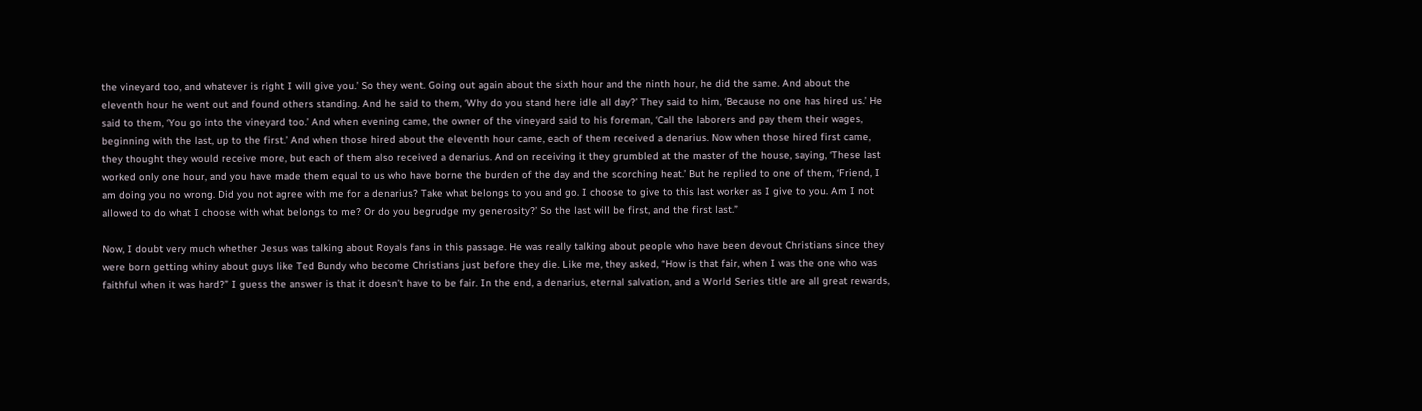the vineyard too, and whatever is right I will give you.’ So they went. Going out again about the sixth hour and the ninth hour, he did the same. And about the eleventh hour he went out and found others standing. And he said to them, ‘Why do you stand here idle all day?’ They said to him, ‘Because no one has hired us.’ He said to them, ‘You go into the vineyard too.’ And when evening came, the owner of the vineyard said to his foreman, ‘Call the laborers and pay them their wages, beginning with the last, up to the first.’ And when those hired about the eleventh hour came, each of them received a denarius. Now when those hired first came, they thought they would receive more, but each of them also received a denarius. And on receiving it they grumbled at the master of the house, saying, ‘These last worked only one hour, and you have made them equal to us who have borne the burden of the day and the scorching heat.’ But he replied to one of them, ‘Friend, I am doing you no wrong. Did you not agree with me for a denarius? Take what belongs to you and go. I choose to give to this last worker as I give to you. Am I not allowed to do what I choose with what belongs to me? Or do you begrudge my generosity?’ So the last will be first, and the first last.”

Now, I doubt very much whether Jesus was talking about Royals fans in this passage. He was really talking about people who have been devout Christians since they were born getting whiny about guys like Ted Bundy who become Christians just before they die. Like me, they asked, “How is that fair, when I was the one who was faithful when it was hard?” I guess the answer is that it doesn’t have to be fair. In the end, a denarius, eternal salvation, and a World Series title are all great rewards,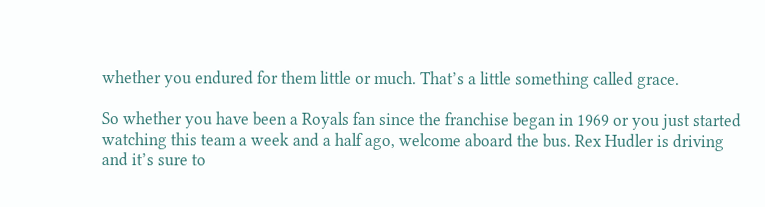whether you endured for them little or much. That’s a little something called grace.

So whether you have been a Royals fan since the franchise began in 1969 or you just started watching this team a week and a half ago, welcome aboard the bus. Rex Hudler is driving and it’s sure to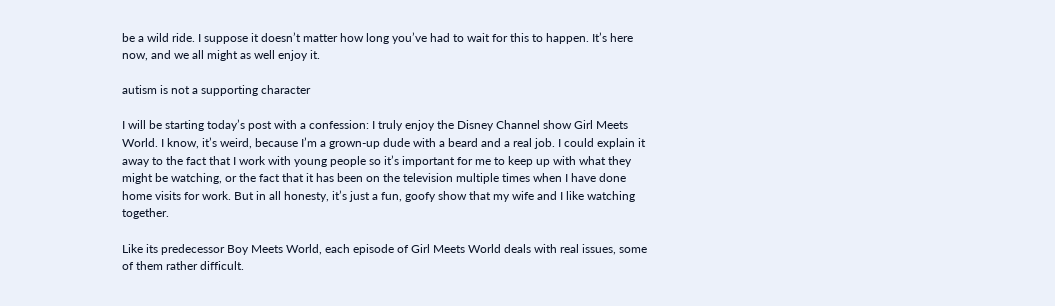be a wild ride. I suppose it doesn’t matter how long you’ve had to wait for this to happen. It’s here now, and we all might as well enjoy it.

autism is not a supporting character

I will be starting today’s post with a confession: I truly enjoy the Disney Channel show Girl Meets World. I know, it’s weird, because I’m a grown-up dude with a beard and a real job. I could explain it away to the fact that I work with young people so it’s important for me to keep up with what they might be watching, or the fact that it has been on the television multiple times when I have done home visits for work. But in all honesty, it’s just a fun, goofy show that my wife and I like watching together.

Like its predecessor Boy Meets World, each episode of Girl Meets World deals with real issues, some of them rather difficult.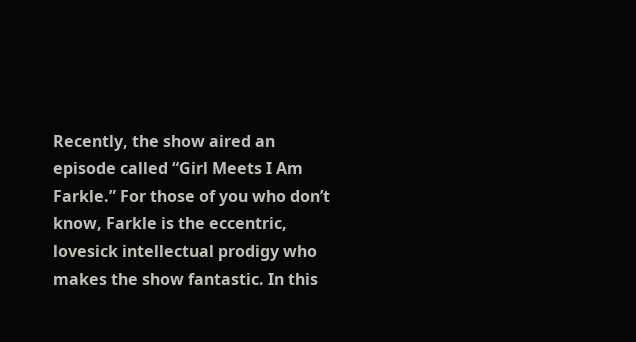Recently, the show aired an episode called “Girl Meets I Am Farkle.” For those of you who don’t know, Farkle is the eccentric, lovesick intellectual prodigy who makes the show fantastic. In this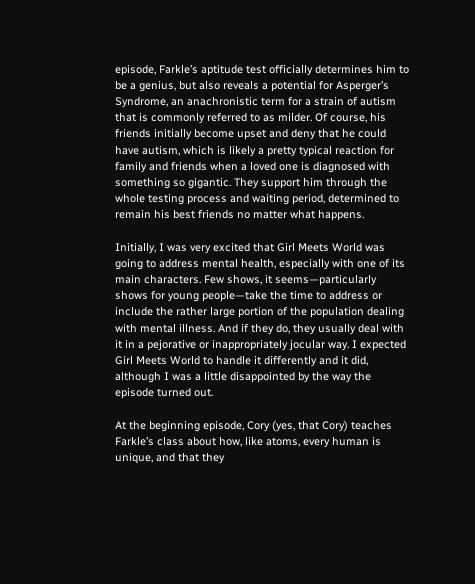episode, Farkle’s aptitude test officially determines him to be a genius, but also reveals a potential for Asperger’s Syndrome, an anachronistic term for a strain of autism that is commonly referred to as milder. Of course, his friends initially become upset and deny that he could have autism, which is likely a pretty typical reaction for family and friends when a loved one is diagnosed with something so gigantic. They support him through the whole testing process and waiting period, determined to remain his best friends no matter what happens.

Initially, I was very excited that Girl Meets World was going to address mental health, especially with one of its main characters. Few shows, it seems—particularly shows for young people—take the time to address or include the rather large portion of the population dealing with mental illness. And if they do, they usually deal with it in a pejorative or inappropriately jocular way. I expected Girl Meets World to handle it differently and it did, although I was a little disappointed by the way the episode turned out.

At the beginning episode, Cory (yes, that Cory) teaches Farkle’s class about how, like atoms, every human is unique, and that they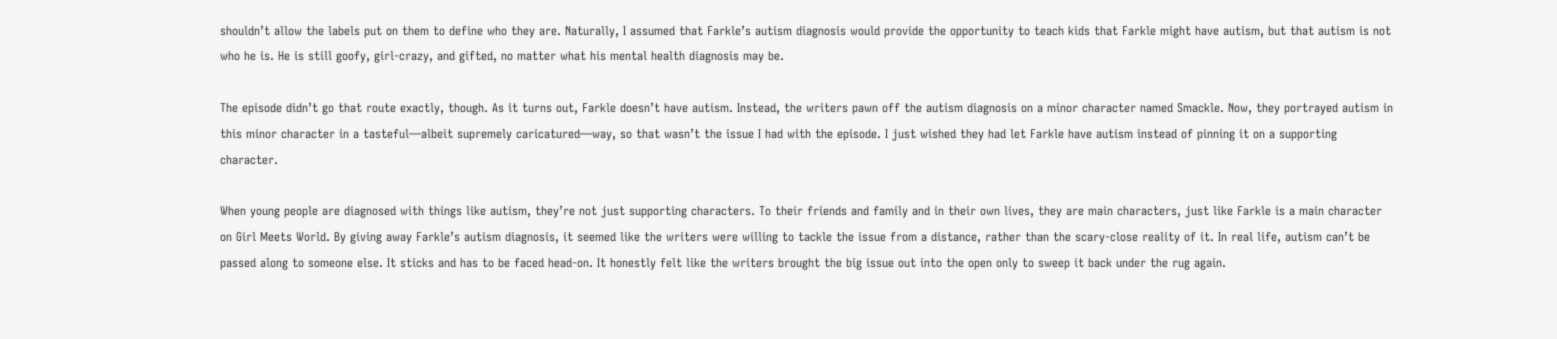shouldn’t allow the labels put on them to define who they are. Naturally, I assumed that Farkle’s autism diagnosis would provide the opportunity to teach kids that Farkle might have autism, but that autism is not who he is. He is still goofy, girl-crazy, and gifted, no matter what his mental health diagnosis may be.

The episode didn’t go that route exactly, though. As it turns out, Farkle doesn’t have autism. Instead, the writers pawn off the autism diagnosis on a minor character named Smackle. Now, they portrayed autism in this minor character in a tasteful—albeit supremely caricatured—way, so that wasn’t the issue I had with the episode. I just wished they had let Farkle have autism instead of pinning it on a supporting character.

When young people are diagnosed with things like autism, they’re not just supporting characters. To their friends and family and in their own lives, they are main characters, just like Farkle is a main character on Girl Meets World. By giving away Farkle’s autism diagnosis, it seemed like the writers were willing to tackle the issue from a distance, rather than the scary-close reality of it. In real life, autism can’t be passed along to someone else. It sticks and has to be faced head-on. It honestly felt like the writers brought the big issue out into the open only to sweep it back under the rug again.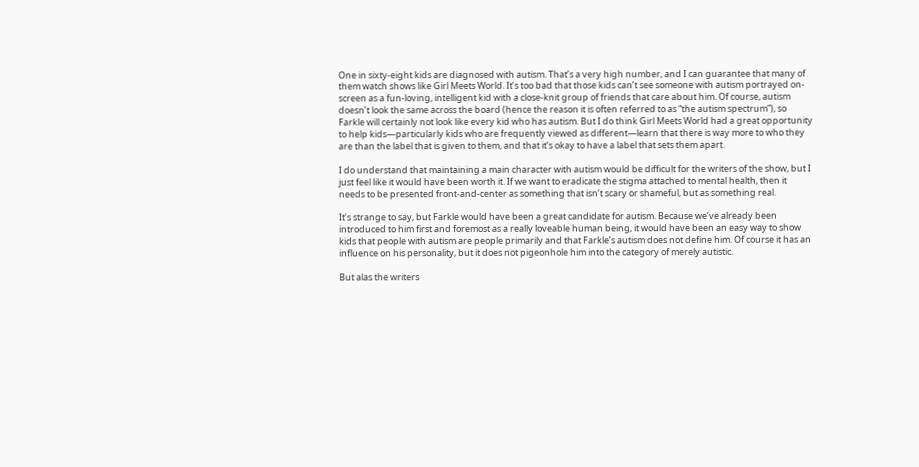One in sixty-eight kids are diagnosed with autism. That’s a very high number, and I can guarantee that many of them watch shows like Girl Meets World. It’s too bad that those kids can’t see someone with autism portrayed on-screen as a fun-loving, intelligent kid with a close-knit group of friends that care about him. Of course, autism doesn’t look the same across the board (hence the reason it is often referred to as “the autism spectrum”), so Farkle will certainly not look like every kid who has autism. But I do think Girl Meets World had a great opportunity to help kids—particularly kids who are frequently viewed as different—learn that there is way more to who they are than the label that is given to them, and that it’s okay to have a label that sets them apart.

I do understand that maintaining a main character with autism would be difficult for the writers of the show, but I just feel like it would have been worth it. If we want to eradicate the stigma attached to mental health, then it needs to be presented front-and-center as something that isn’t scary or shameful, but as something real.

It’s strange to say, but Farkle would have been a great candidate for autism. Because we’ve already been introduced to him first and foremost as a really loveable human being, it would have been an easy way to show kids that people with autism are people primarily and that Farkle’s autism does not define him. Of course it has an influence on his personality, but it does not pigeonhole him into the category of merely autistic.

But alas the writers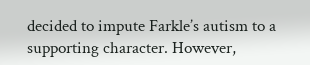decided to impute Farkle’s autism to a supporting character. However,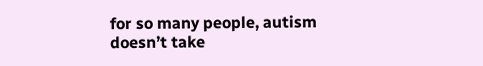for so many people, autism doesn’t take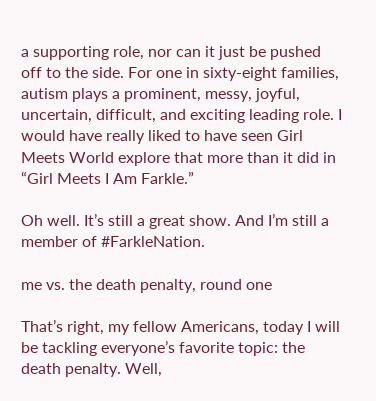a supporting role, nor can it just be pushed off to the side. For one in sixty-eight families, autism plays a prominent, messy, joyful, uncertain, difficult, and exciting leading role. I would have really liked to have seen Girl Meets World explore that more than it did in “Girl Meets I Am Farkle.”

Oh well. It’s still a great show. And I’m still a member of #FarkleNation.

me vs. the death penalty, round one

That’s right, my fellow Americans, today I will be tackling everyone’s favorite topic: the death penalty. Well,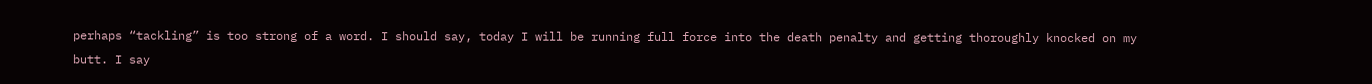perhaps “tackling” is too strong of a word. I should say, today I will be running full force into the death penalty and getting thoroughly knocked on my butt. I say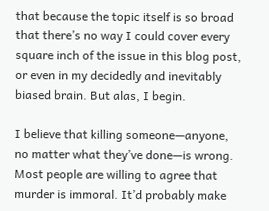that because the topic itself is so broad that there’s no way I could cover every square inch of the issue in this blog post, or even in my decidedly and inevitably biased brain. But alas, I begin.

I believe that killing someone—anyone, no matter what they’ve done—is wrong. Most people are willing to agree that murder is immoral. It’d probably make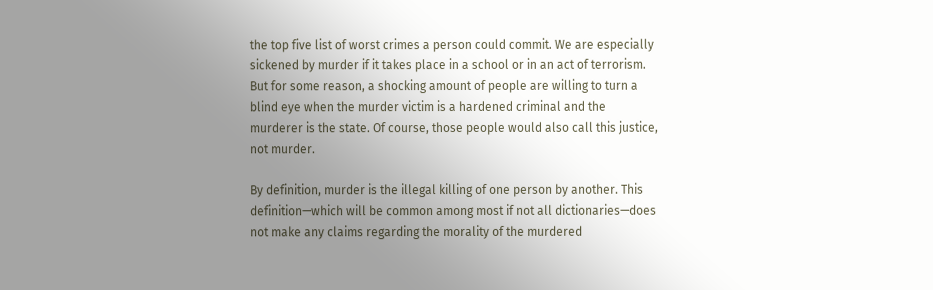the top five list of worst crimes a person could commit. We are especially sickened by murder if it takes place in a school or in an act of terrorism. But for some reason, a shocking amount of people are willing to turn a blind eye when the murder victim is a hardened criminal and the murderer is the state. Of course, those people would also call this justice, not murder.

By definition, murder is the illegal killing of one person by another. This definition—which will be common among most if not all dictionaries—does not make any claims regarding the morality of the murdered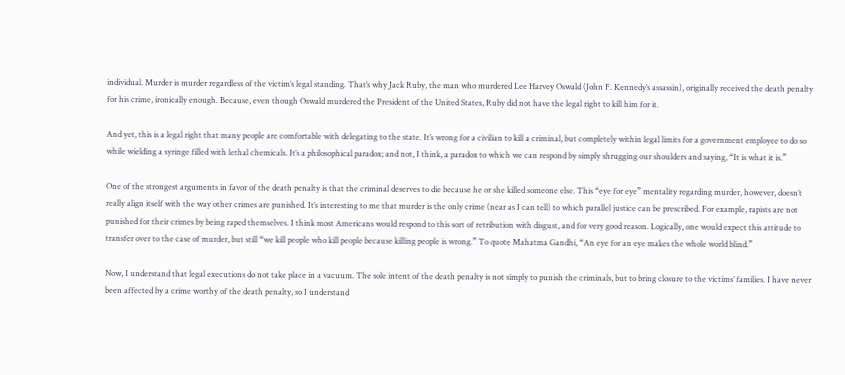individual. Murder is murder regardless of the victim’s legal standing. That’s why Jack Ruby, the man who murdered Lee Harvey Oswald (John F. Kennedy’s assassin), originally received the death penalty for his crime, ironically enough. Because, even though Oswald murdered the President of the United States, Ruby did not have the legal right to kill him for it.

And yet, this is a legal right that many people are comfortable with delegating to the state. It’s wrong for a civilian to kill a criminal, but completely within legal limits for a government employee to do so while wielding a syringe filled with lethal chemicals. It’s a philosophical paradox; and not, I think, a paradox to which we can respond by simply shrugging our shoulders and saying, “It is what it is.”

One of the strongest arguments in favor of the death penalty is that the criminal deserves to die because he or she killed someone else. This “eye for eye” mentality regarding murder, however, doesn’t really align itself with the way other crimes are punished. It’s interesting to me that murder is the only crime (near as I can tell) to which parallel justice can be prescribed. For example, rapists are not punished for their crimes by being raped themselves. I think most Americans would respond to this sort of retribution with disgust, and for very good reason. Logically, one would expect this attitude to transfer over to the case of murder, but still “we kill people who kill people because killing people is wrong.” To quote Mahatma Gandhi, “An eye for an eye makes the whole world blind.”

Now, I understand that legal executions do not take place in a vacuum. The sole intent of the death penalty is not simply to punish the criminals, but to bring closure to the victims’ families. I have never been affected by a crime worthy of the death penalty, so I understand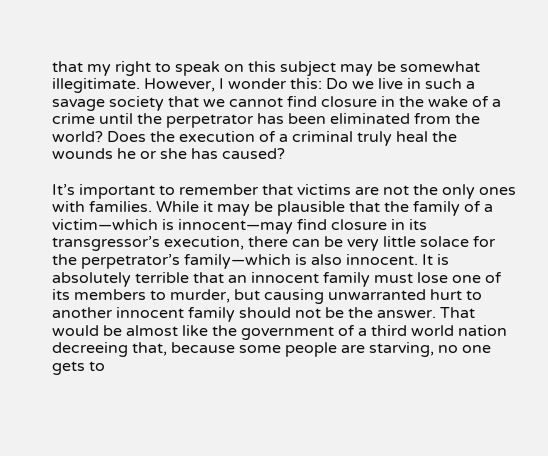that my right to speak on this subject may be somewhat illegitimate. However, I wonder this: Do we live in such a savage society that we cannot find closure in the wake of a crime until the perpetrator has been eliminated from the world? Does the execution of a criminal truly heal the wounds he or she has caused?

It’s important to remember that victims are not the only ones with families. While it may be plausible that the family of a victim—which is innocent—may find closure in its transgressor’s execution, there can be very little solace for the perpetrator’s family—which is also innocent. It is absolutely terrible that an innocent family must lose one of its members to murder, but causing unwarranted hurt to another innocent family should not be the answer. That would be almost like the government of a third world nation decreeing that, because some people are starving, no one gets to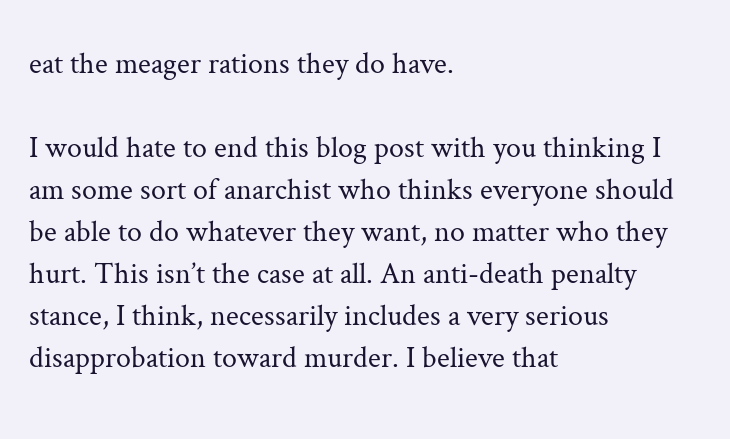eat the meager rations they do have.

I would hate to end this blog post with you thinking I am some sort of anarchist who thinks everyone should be able to do whatever they want, no matter who they hurt. This isn’t the case at all. An anti-death penalty stance, I think, necessarily includes a very serious disapprobation toward murder. I believe that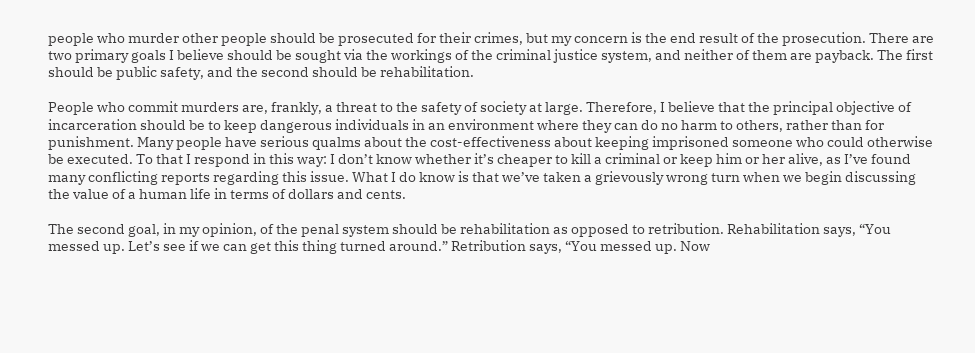people who murder other people should be prosecuted for their crimes, but my concern is the end result of the prosecution. There are two primary goals I believe should be sought via the workings of the criminal justice system, and neither of them are payback. The first should be public safety, and the second should be rehabilitation.

People who commit murders are, frankly, a threat to the safety of society at large. Therefore, I believe that the principal objective of incarceration should be to keep dangerous individuals in an environment where they can do no harm to others, rather than for punishment. Many people have serious qualms about the cost-effectiveness about keeping imprisoned someone who could otherwise be executed. To that I respond in this way: I don’t know whether it’s cheaper to kill a criminal or keep him or her alive, as I’ve found many conflicting reports regarding this issue. What I do know is that we’ve taken a grievously wrong turn when we begin discussing the value of a human life in terms of dollars and cents.

The second goal, in my opinion, of the penal system should be rehabilitation as opposed to retribution. Rehabilitation says, “You messed up. Let’s see if we can get this thing turned around.” Retribution says, “You messed up. Now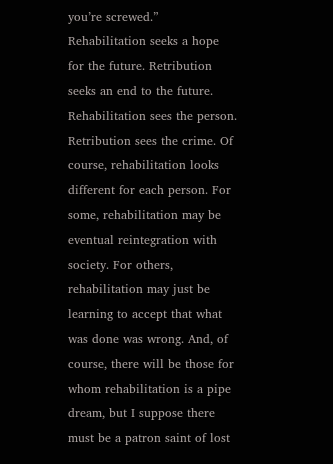you’re screwed.” Rehabilitation seeks a hope for the future. Retribution seeks an end to the future. Rehabilitation sees the person. Retribution sees the crime. Of course, rehabilitation looks different for each person. For some, rehabilitation may be eventual reintegration with society. For others, rehabilitation may just be learning to accept that what was done was wrong. And, of course, there will be those for whom rehabilitation is a pipe dream, but I suppose there must be a patron saint of lost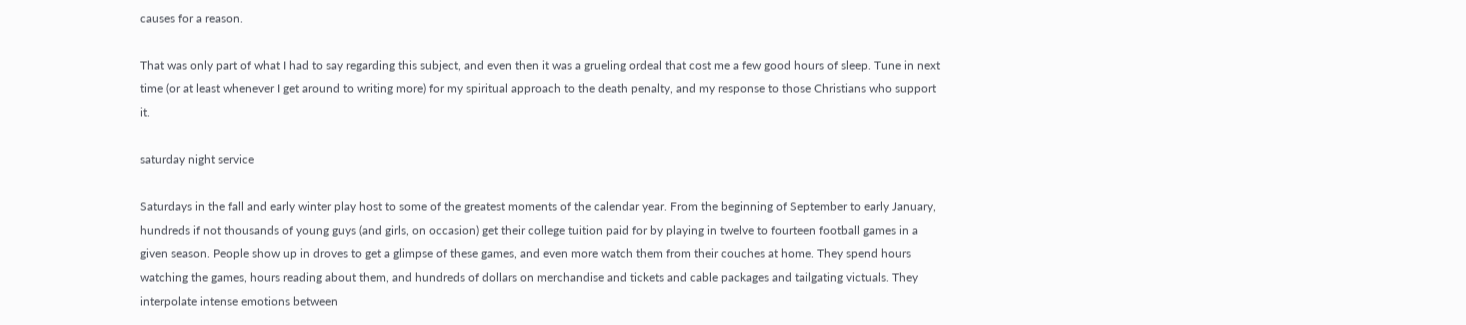causes for a reason.

That was only part of what I had to say regarding this subject, and even then it was a grueling ordeal that cost me a few good hours of sleep. Tune in next time (or at least whenever I get around to writing more) for my spiritual approach to the death penalty, and my response to those Christians who support it.

saturday night service

Saturdays in the fall and early winter play host to some of the greatest moments of the calendar year. From the beginning of September to early January, hundreds if not thousands of young guys (and girls, on occasion) get their college tuition paid for by playing in twelve to fourteen football games in a given season. People show up in droves to get a glimpse of these games, and even more watch them from their couches at home. They spend hours watching the games, hours reading about them, and hundreds of dollars on merchandise and tickets and cable packages and tailgating victuals. They interpolate intense emotions between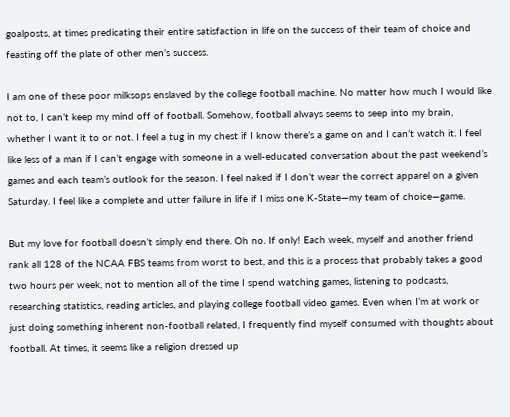goalposts, at times predicating their entire satisfaction in life on the success of their team of choice and feasting off the plate of other men’s success.

I am one of these poor milksops enslaved by the college football machine. No matter how much I would like not to, I can’t keep my mind off of football. Somehow, football always seems to seep into my brain, whether I want it to or not. I feel a tug in my chest if I know there’s a game on and I can’t watch it. I feel like less of a man if I can’t engage with someone in a well-educated conversation about the past weekend’s games and each team’s outlook for the season. I feel naked if I don’t wear the correct apparel on a given Saturday. I feel like a complete and utter failure in life if I miss one K-State—my team of choice—game.

But my love for football doesn’t simply end there. Oh no. If only! Each week, myself and another friend rank all 128 of the NCAA FBS teams from worst to best, and this is a process that probably takes a good two hours per week, not to mention all of the time I spend watching games, listening to podcasts, researching statistics, reading articles, and playing college football video games. Even when I’m at work or just doing something inherent non-football related, I frequently find myself consumed with thoughts about football. At times, it seems like a religion dressed up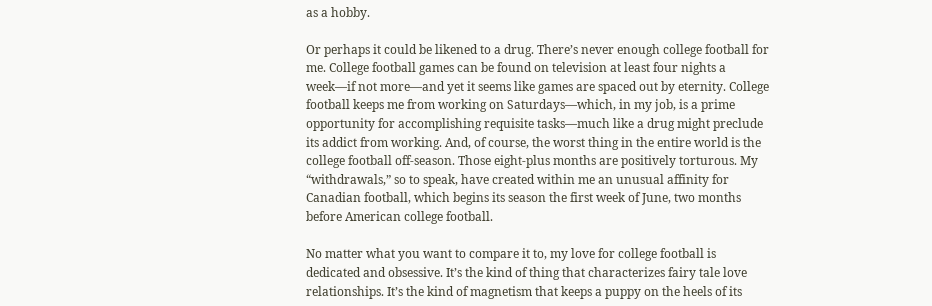as a hobby.

Or perhaps it could be likened to a drug. There’s never enough college football for me. College football games can be found on television at least four nights a week—if not more—and yet it seems like games are spaced out by eternity. College football keeps me from working on Saturdays—which, in my job, is a prime opportunity for accomplishing requisite tasks—much like a drug might preclude its addict from working. And, of course, the worst thing in the entire world is the college football off-season. Those eight-plus months are positively torturous. My “withdrawals,” so to speak, have created within me an unusual affinity for Canadian football, which begins its season the first week of June, two months before American college football.

No matter what you want to compare it to, my love for college football is dedicated and obsessive. It’s the kind of thing that characterizes fairy tale love relationships. It’s the kind of magnetism that keeps a puppy on the heels of its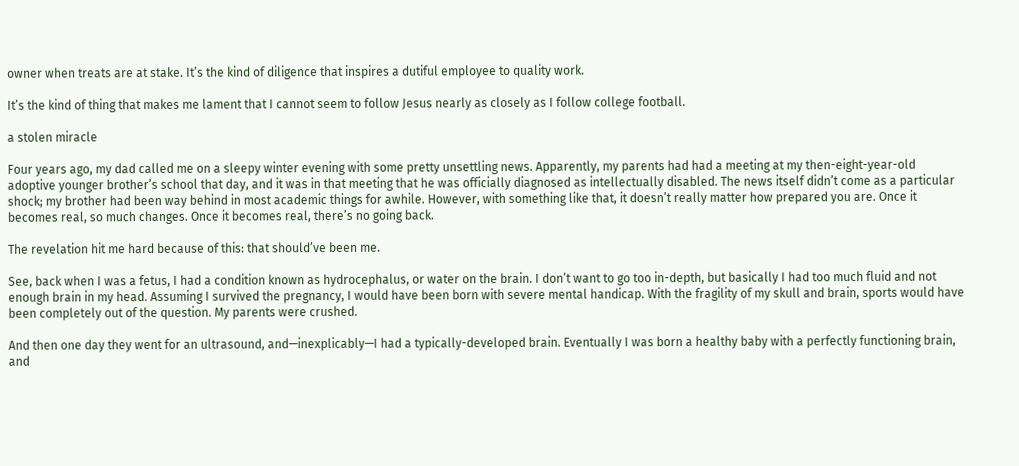owner when treats are at stake. It’s the kind of diligence that inspires a dutiful employee to quality work.

It’s the kind of thing that makes me lament that I cannot seem to follow Jesus nearly as closely as I follow college football.

a stolen miracle

Four years ago, my dad called me on a sleepy winter evening with some pretty unsettling news. Apparently, my parents had had a meeting at my then-eight-year-old adoptive younger brother’s school that day, and it was in that meeting that he was officially diagnosed as intellectually disabled. The news itself didn’t come as a particular shock; my brother had been way behind in most academic things for awhile. However, with something like that, it doesn’t really matter how prepared you are. Once it becomes real, so much changes. Once it becomes real, there’s no going back.

The revelation hit me hard because of this: that should’ve been me.

See, back when I was a fetus, I had a condition known as hydrocephalus, or water on the brain. I don’t want to go too in-depth, but basically I had too much fluid and not enough brain in my head. Assuming I survived the pregnancy, I would have been born with severe mental handicap. With the fragility of my skull and brain, sports would have been completely out of the question. My parents were crushed.

And then one day they went for an ultrasound, and—inexplicably—I had a typically-developed brain. Eventually I was born a healthy baby with a perfectly functioning brain, and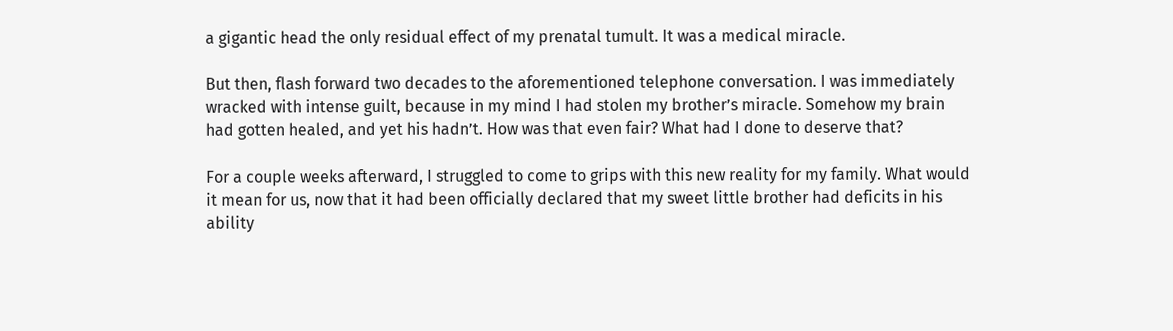a gigantic head the only residual effect of my prenatal tumult. It was a medical miracle.

But then, flash forward two decades to the aforementioned telephone conversation. I was immediately wracked with intense guilt, because in my mind I had stolen my brother’s miracle. Somehow my brain had gotten healed, and yet his hadn’t. How was that even fair? What had I done to deserve that?

For a couple weeks afterward, I struggled to come to grips with this new reality for my family. What would it mean for us, now that it had been officially declared that my sweet little brother had deficits in his ability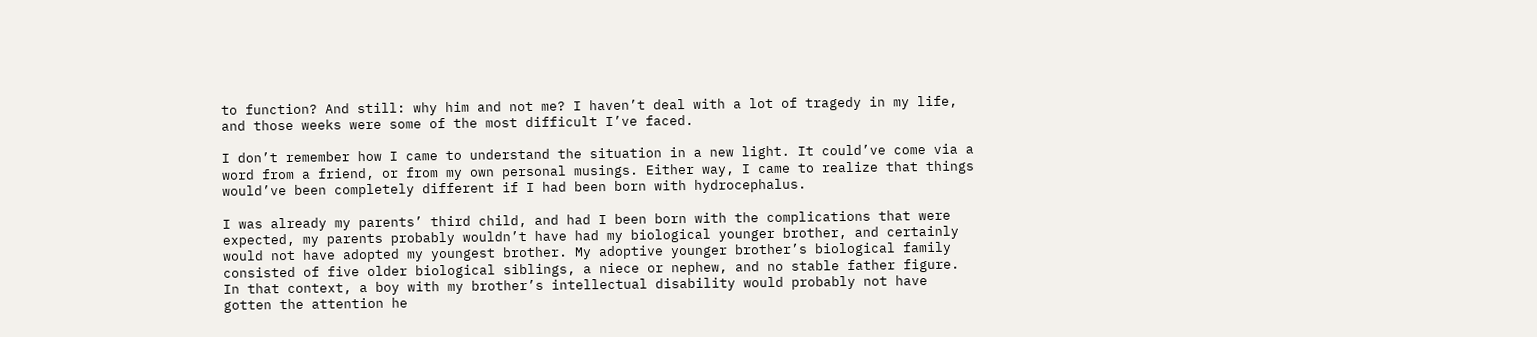to function? And still: why him and not me? I haven’t deal with a lot of tragedy in my life, and those weeks were some of the most difficult I’ve faced.

I don’t remember how I came to understand the situation in a new light. It could’ve come via a word from a friend, or from my own personal musings. Either way, I came to realize that things would’ve been completely different if I had been born with hydrocephalus.

I was already my parents’ third child, and had I been born with the complications that were expected, my parents probably wouldn’t have had my biological younger brother, and certainly would not have adopted my youngest brother. My adoptive younger brother’s biological family consisted of five older biological siblings, a niece or nephew, and no stable father figure. In that context, a boy with my brother’s intellectual disability would probably not have gotten the attention he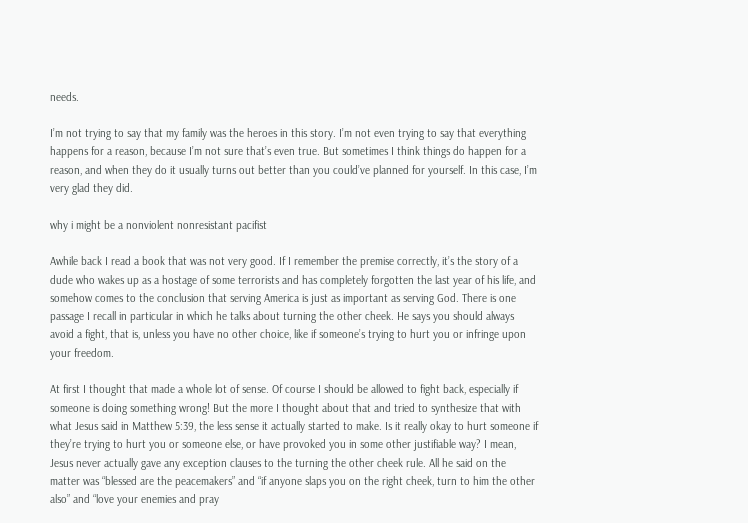needs.

I’m not trying to say that my family was the heroes in this story. I’m not even trying to say that everything happens for a reason, because I’m not sure that’s even true. But sometimes I think things do happen for a reason, and when they do it usually turns out better than you could’ve planned for yourself. In this case, I’m very glad they did.

why i might be a nonviolent nonresistant pacifist

Awhile back I read a book that was not very good. If I remember the premise correctly, it’s the story of a dude who wakes up as a hostage of some terrorists and has completely forgotten the last year of his life, and somehow comes to the conclusion that serving America is just as important as serving God. There is one passage I recall in particular in which he talks about turning the other cheek. He says you should always avoid a fight, that is, unless you have no other choice, like if someone’s trying to hurt you or infringe upon your freedom.

At first I thought that made a whole lot of sense. Of course I should be allowed to fight back, especially if someone is doing something wrong! But the more I thought about that and tried to synthesize that with what Jesus said in Matthew 5:39, the less sense it actually started to make. Is it really okay to hurt someone if they’re trying to hurt you or someone else, or have provoked you in some other justifiable way? I mean, Jesus never actually gave any exception clauses to the turning the other cheek rule. All he said on the matter was “blessed are the peacemakers” and “if anyone slaps you on the right cheek, turn to him the other also” and “love your enemies and pray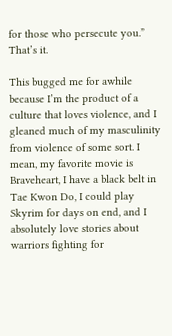for those who persecute you.” That’s it.

This bugged me for awhile because I’m the product of a culture that loves violence, and I gleaned much of my masculinity from violence of some sort. I mean, my favorite movie is Braveheart, I have a black belt in Tae Kwon Do, I could play Skyrim for days on end, and I absolutely love stories about warriors fighting for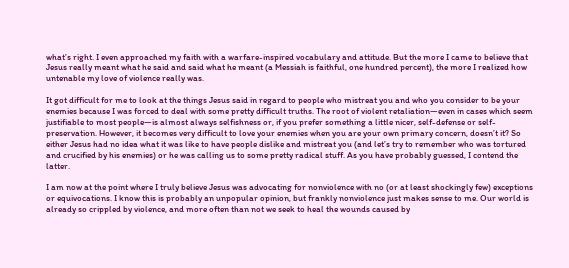what’s right. I even approached my faith with a warfare-inspired vocabulary and attitude. But the more I came to believe that Jesus really meant what he said and said what he meant (a Messiah is faithful, one hundred percent), the more I realized how untenable my love of violence really was.

It got difficult for me to look at the things Jesus said in regard to people who mistreat you and who you consider to be your enemies because I was forced to deal with some pretty difficult truths. The root of violent retaliation—even in cases which seem justifiable to most people—is almost always selfishness or, if you prefer something a little nicer, self-defense or self-preservation. However, it becomes very difficult to love your enemies when you are your own primary concern, doesn’t it? So either Jesus had no idea what it was like to have people dislike and mistreat you (and let’s try to remember who was tortured and crucified by his enemies) or he was calling us to some pretty radical stuff. As you have probably guessed, I contend the latter.

I am now at the point where I truly believe Jesus was advocating for nonviolence with no (or at least shockingly few) exceptions or equivocations. I know this is probably an unpopular opinion, but frankly nonviolence just makes sense to me. Our world is already so crippled by violence, and more often than not we seek to heal the wounds caused by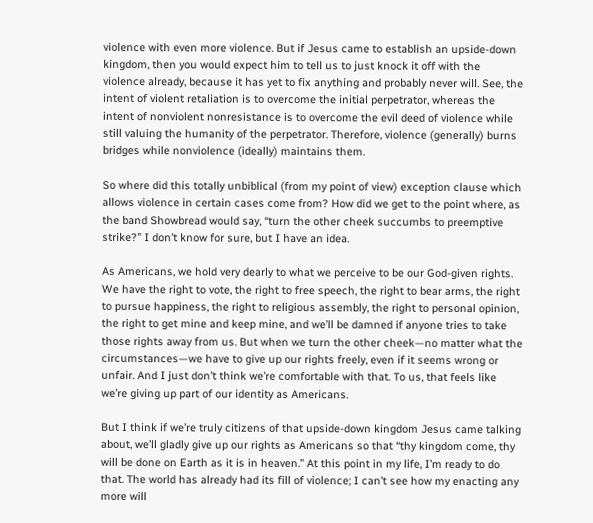violence with even more violence. But if Jesus came to establish an upside-down kingdom, then you would expect him to tell us to just knock it off with the violence already, because it has yet to fix anything and probably never will. See, the intent of violent retaliation is to overcome the initial perpetrator, whereas the intent of nonviolent nonresistance is to overcome the evil deed of violence while still valuing the humanity of the perpetrator. Therefore, violence (generally) burns bridges while nonviolence (ideally) maintains them.

So where did this totally unbiblical (from my point of view) exception clause which allows violence in certain cases come from? How did we get to the point where, as the band Showbread would say, “turn the other cheek succumbs to preemptive strike?” I don’t know for sure, but I have an idea.

As Americans, we hold very dearly to what we perceive to be our God-given rights. We have the right to vote, the right to free speech, the right to bear arms, the right to pursue happiness, the right to religious assembly, the right to personal opinion, the right to get mine and keep mine, and we’ll be damned if anyone tries to take those rights away from us. But when we turn the other cheek—no matter what the circumstances—we have to give up our rights freely, even if it seems wrong or unfair. And I just don’t think we’re comfortable with that. To us, that feels like we’re giving up part of our identity as Americans.

But I think if we’re truly citizens of that upside-down kingdom Jesus came talking about, we’ll gladly give up our rights as Americans so that “thy kingdom come, thy will be done on Earth as it is in heaven.” At this point in my life, I’m ready to do that. The world has already had its fill of violence; I can’t see how my enacting any more will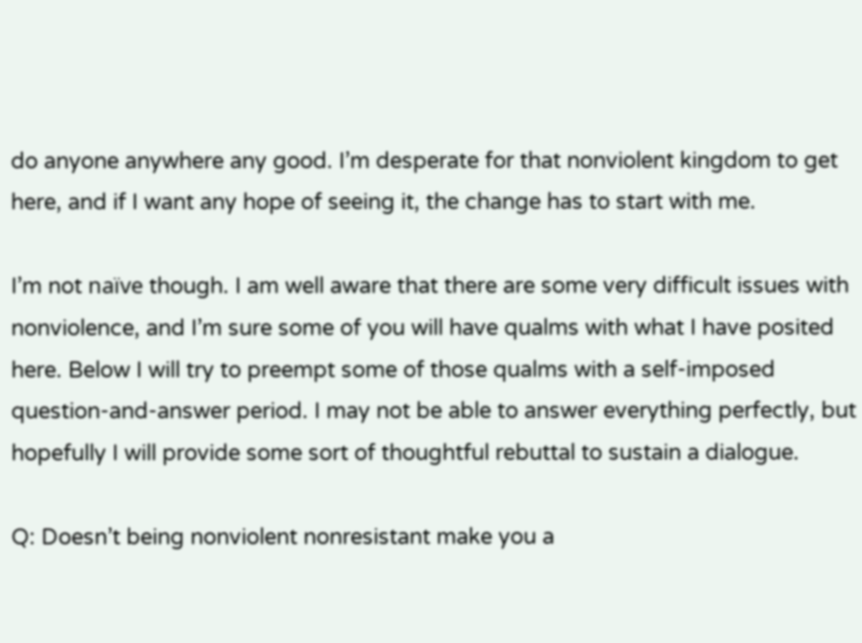do anyone anywhere any good. I’m desperate for that nonviolent kingdom to get here, and if I want any hope of seeing it, the change has to start with me.

I’m not naïve though. I am well aware that there are some very difficult issues with nonviolence, and I’m sure some of you will have qualms with what I have posited here. Below I will try to preempt some of those qualms with a self-imposed question-and-answer period. I may not be able to answer everything perfectly, but hopefully I will provide some sort of thoughtful rebuttal to sustain a dialogue.

Q: Doesn’t being nonviolent nonresistant make you a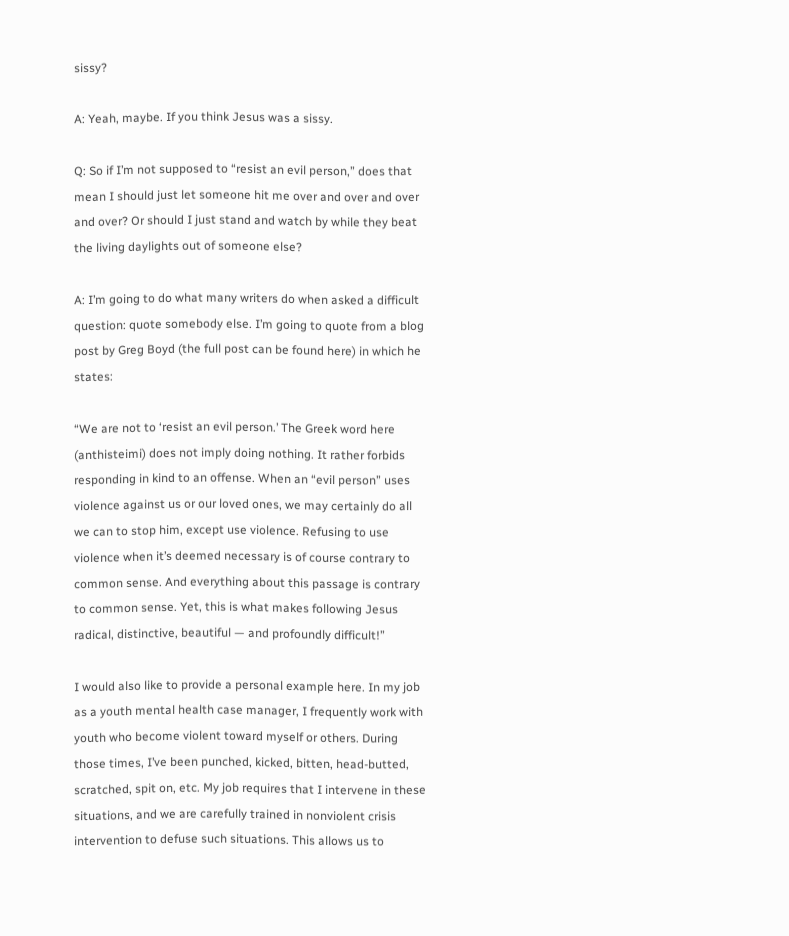sissy?

A: Yeah, maybe. If you think Jesus was a sissy.

Q: So if I’m not supposed to “resist an evil person,” does that mean I should just let someone hit me over and over and over and over? Or should I just stand and watch by while they beat the living daylights out of someone else?

A: I’m going to do what many writers do when asked a difficult question: quote somebody else. I’m going to quote from a blog post by Greg Boyd (the full post can be found here) in which he states:

“We are not to ‘resist an evil person.’ The Greek word here (anthisteimi) does not imply doing nothing. It rather forbids responding in kind to an offense. When an “evil person” uses violence against us or our loved ones, we may certainly do all we can to stop him, except use violence. Refusing to use violence when it’s deemed necessary is of course contrary to common sense. And everything about this passage is contrary to common sense. Yet, this is what makes following Jesus radical, distinctive, beautiful — and profoundly difficult!”

I would also like to provide a personal example here. In my job as a youth mental health case manager, I frequently work with youth who become violent toward myself or others. During those times, I’ve been punched, kicked, bitten, head-butted, scratched, spit on, etc. My job requires that I intervene in these situations, and we are carefully trained in nonviolent crisis intervention to defuse such situations. This allows us to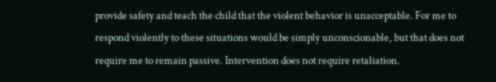provide safety and teach the child that the violent behavior is unacceptable. For me to respond violently to these situations would be simply unconscionable, but that does not require me to remain passive. Intervention does not require retaliation.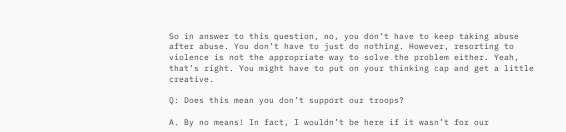So in answer to this question, no, you don’t have to keep taking abuse after abuse. You don’t have to just do nothing. However, resorting to violence is not the appropriate way to solve the problem either. Yeah, that’s right. You might have to put on your thinking cap and get a little creative.

Q: Does this mean you don’t support our troops?

A. By no means! In fact, I wouldn’t be here if it wasn’t for our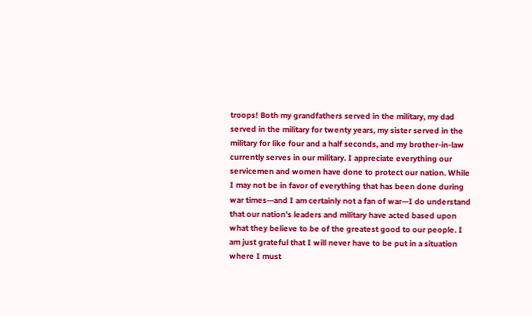troops! Both my grandfathers served in the military, my dad served in the military for twenty years, my sister served in the military for like four and a half seconds, and my brother-in-law currently serves in our military. I appreciate everything our servicemen and women have done to protect our nation. While I may not be in favor of everything that has been done during war times—and I am certainly not a fan of war—I do understand that our nation’s leaders and military have acted based upon what they believe to be of the greatest good to our people. I am just grateful that I will never have to be put in a situation where I must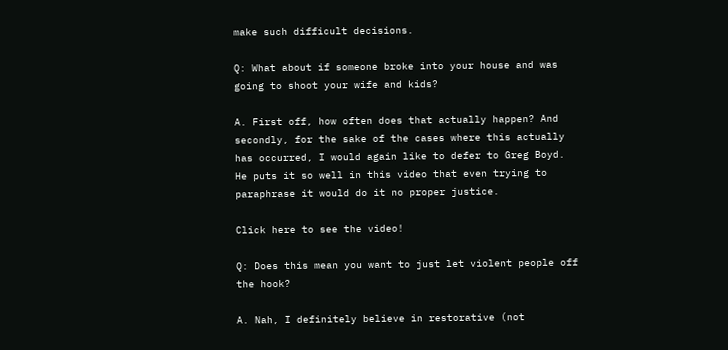make such difficult decisions.

Q: What about if someone broke into your house and was going to shoot your wife and kids?

A. First off, how often does that actually happen? And secondly, for the sake of the cases where this actually has occurred, I would again like to defer to Greg Boyd. He puts it so well in this video that even trying to paraphrase it would do it no proper justice.

Click here to see the video!

Q: Does this mean you want to just let violent people off the hook?

A. Nah, I definitely believe in restorative (not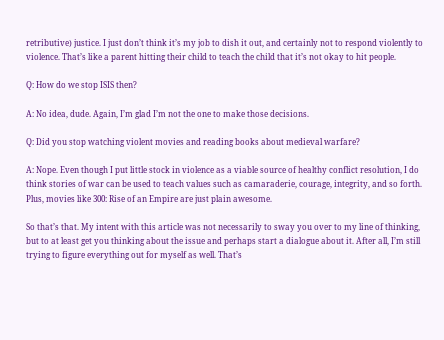retributive) justice. I just don’t think it’s my job to dish it out, and certainly not to respond violently to violence. That’s like a parent hitting their child to teach the child that it’s not okay to hit people.

Q: How do we stop ISIS then?

A: No idea, dude. Again, I’m glad I’m not the one to make those decisions.

Q: Did you stop watching violent movies and reading books about medieval warfare?

A: Nope. Even though I put little stock in violence as a viable source of healthy conflict resolution, I do think stories of war can be used to teach values such as camaraderie, courage, integrity, and so forth. Plus, movies like 300: Rise of an Empire are just plain awesome.

So that’s that. My intent with this article was not necessarily to sway you over to my line of thinking, but to at least get you thinking about the issue and perhaps start a dialogue about it. After all, I’m still trying to figure everything out for myself as well. That’s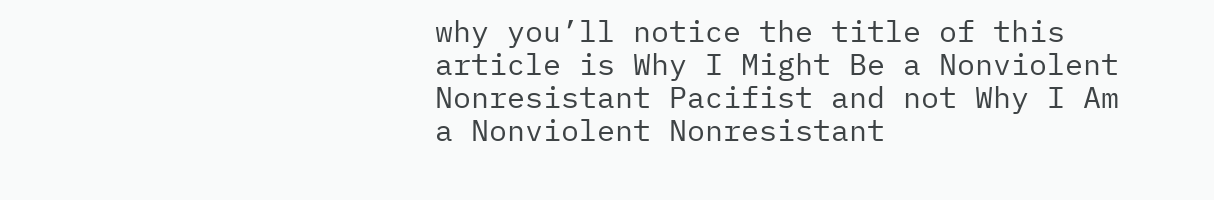why you’ll notice the title of this article is Why I Might Be a Nonviolent Nonresistant Pacifist and not Why I Am a Nonviolent Nonresistant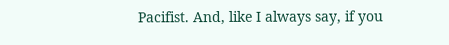Pacifist. And, like I always say, if you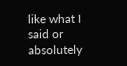like what I said or absolutely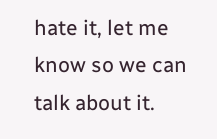hate it, let me know so we can talk about it.